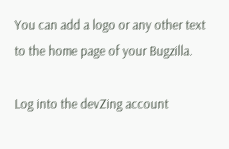You can add a logo or any other text to the home page of your Bugzilla.

Log into the devZing account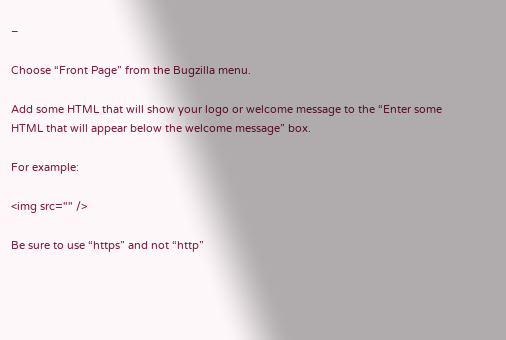–

Choose “Front Page” from the Bugzilla menu.

Add some HTML that will show your logo or welcome message to the “Enter some HTML that will appear below the welcome message” box.

For example:

<img src="" />

Be sure to use “https” and not “http”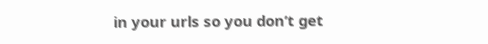in your urls so you don’t get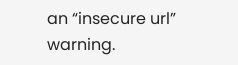an “insecure url” warning.